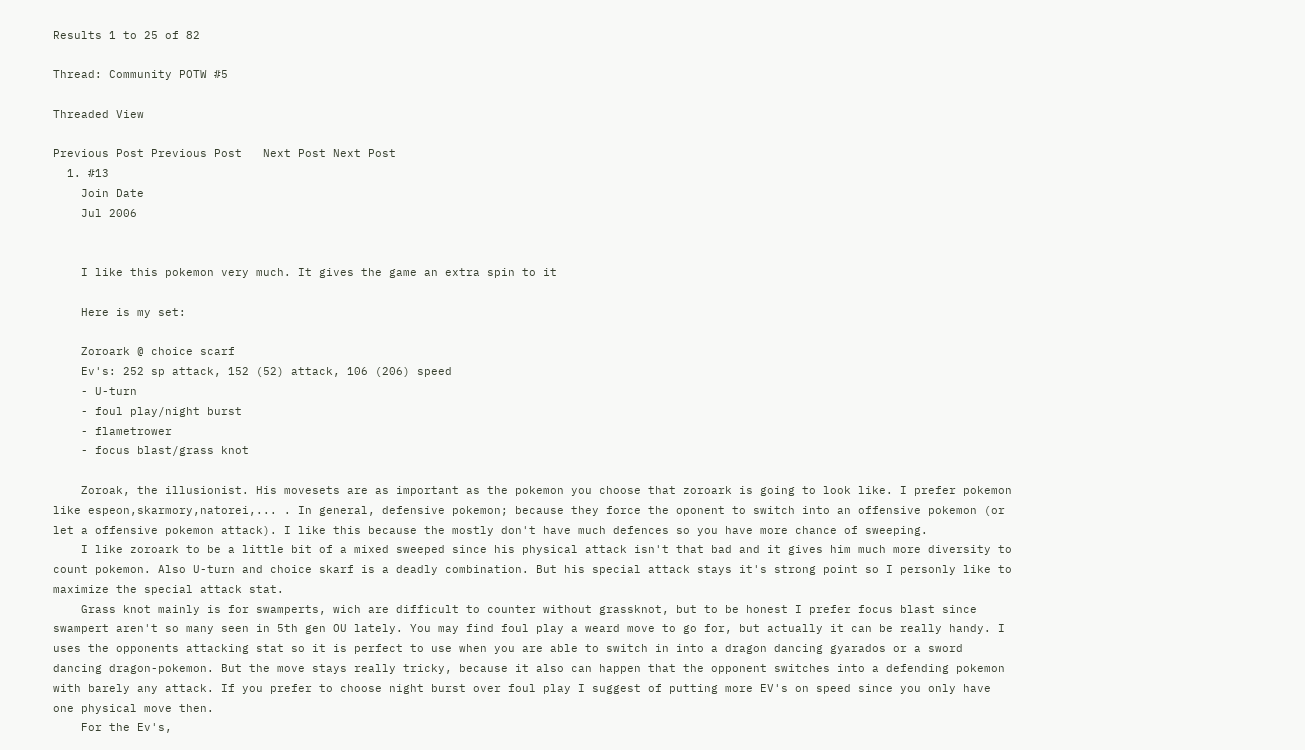Results 1 to 25 of 82

Thread: Community POTW #5

Threaded View

Previous Post Previous Post   Next Post Next Post
  1. #13
    Join Date
    Jul 2006


    I like this pokemon very much. It gives the game an extra spin to it

    Here is my set:

    Zoroark @ choice scarf
    Ev's: 252 sp attack, 152 (52) attack, 106 (206) speed
    - U-turn
    - foul play/night burst
    - flametrower
    - focus blast/grass knot

    Zoroak, the illusionist. His movesets are as important as the pokemon you choose that zoroark is going to look like. I prefer pokemon like espeon,skarmory,natorei,... . In general, defensive pokemon; because they force the oponent to switch into an offensive pokemon (or let a offensive pokemon attack). I like this because the mostly don't have much defences so you have more chance of sweeping.
    I like zoroark to be a little bit of a mixed sweeped since his physical attack isn't that bad and it gives him much more diversity to count pokemon. Also U-turn and choice skarf is a deadly combination. But his special attack stays it's strong point so I personly like to maximize the special attack stat.
    Grass knot mainly is for swamperts, wich are difficult to counter without grassknot, but to be honest I prefer focus blast since swampert aren't so many seen in 5th gen OU lately. You may find foul play a weard move to go for, but actually it can be really handy. I uses the opponents attacking stat so it is perfect to use when you are able to switch in into a dragon dancing gyarados or a sword dancing dragon-pokemon. But the move stays really tricky, because it also can happen that the opponent switches into a defending pokemon with barely any attack. If you prefer to choose night burst over foul play I suggest of putting more EV's on speed since you only have one physical move then.
    For the Ev's,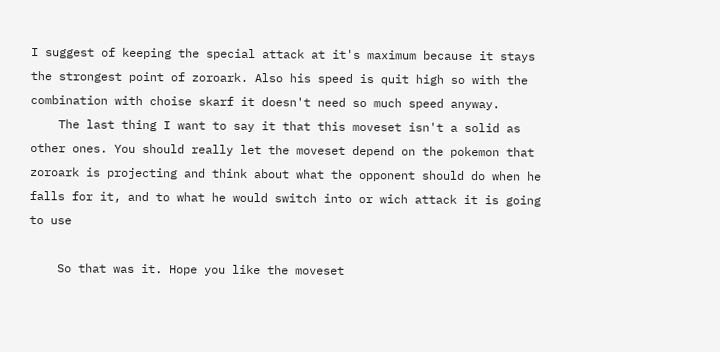I suggest of keeping the special attack at it's maximum because it stays the strongest point of zoroark. Also his speed is quit high so with the combination with choise skarf it doesn't need so much speed anyway.
    The last thing I want to say it that this moveset isn't a solid as other ones. You should really let the moveset depend on the pokemon that zoroark is projecting and think about what the opponent should do when he falls for it, and to what he would switch into or wich attack it is going to use

    So that was it. Hope you like the moveset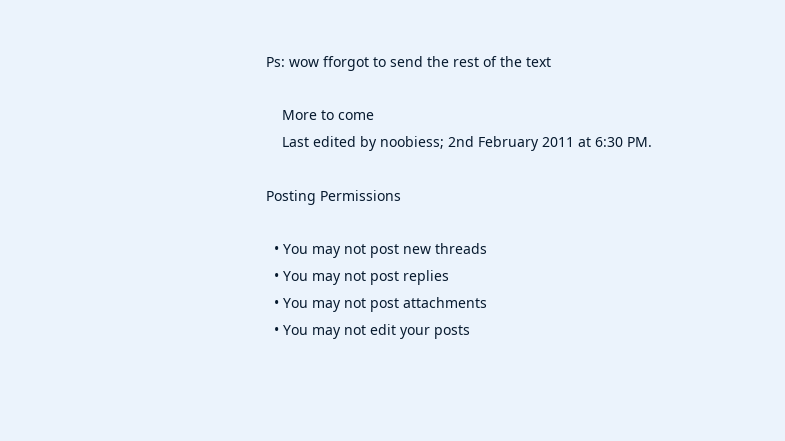Ps: wow fforgot to send the rest of the text

    More to come
    Last edited by noobiess; 2nd February 2011 at 6:30 PM.

Posting Permissions

  • You may not post new threads
  • You may not post replies
  • You may not post attachments
  • You may not edit your posts